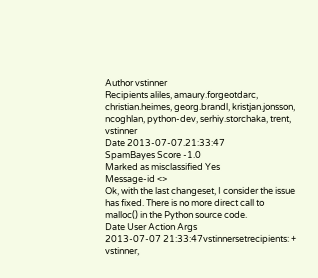Author vstinner
Recipients aliles, amaury.forgeotdarc, christian.heimes, georg.brandl, kristjan.jonsson, ncoghlan, python-dev, serhiy.storchaka, trent, vstinner
Date 2013-07-07.21:33:47
SpamBayes Score -1.0
Marked as misclassified Yes
Message-id <>
Ok, with the last changeset, I consider the issue has fixed. There is no more direct call to malloc() in the Python source code.
Date User Action Args
2013-07-07 21:33:47vstinnersetrecipients: + vstinner,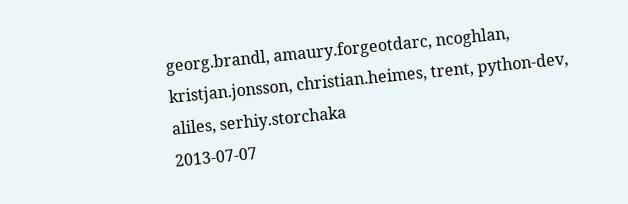georg.brandl, amaury.forgeotdarc, ncoghlan, kristjan.jonsson, christian.heimes, trent, python-dev, aliles, serhiy.storchaka
2013-07-07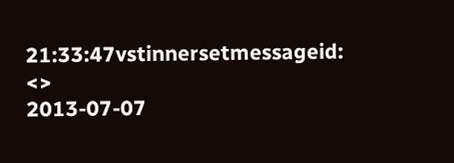21:33:47vstinnersetmessageid: <>
2013-07-07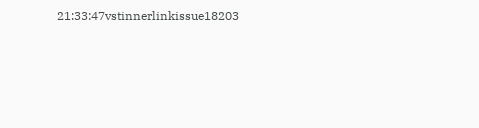21:33:47vstinnerlinkissue18203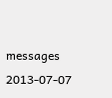messages
2013-07-07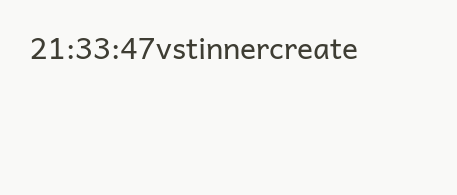21:33:47vstinnercreate